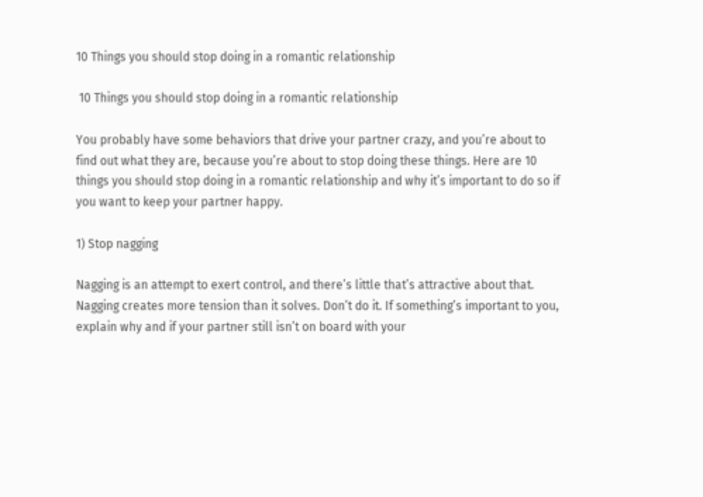10 Things you should stop doing in a romantic relationship

 10 Things you should stop doing in a romantic relationship

You probably have some behaviors that drive your partner crazy, and you’re about to find out what they are, because you’re about to stop doing these things. Here are 10 things you should stop doing in a romantic relationship and why it’s important to do so if you want to keep your partner happy.

1) Stop nagging

Nagging is an attempt to exert control, and there’s little that’s attractive about that. Nagging creates more tension than it solves. Don’t do it. If something’s important to you, explain why and if your partner still isn’t on board with your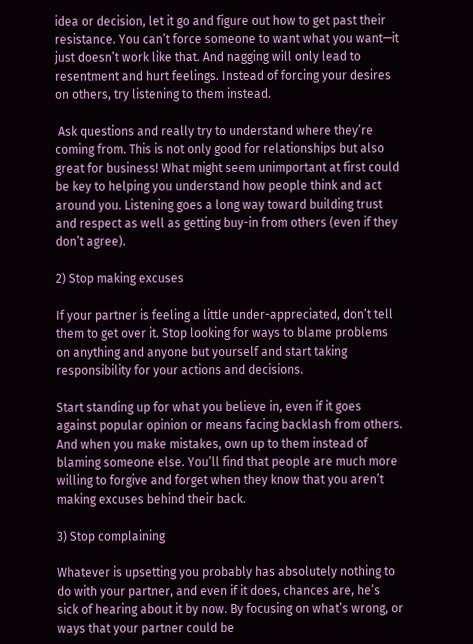idea or decision, let it go and figure out how to get past their resistance. You can’t force someone to want what you want—it just doesn’t work like that. And nagging will only lead to resentment and hurt feelings. Instead of forcing your desires on others, try listening to them instead.

 Ask questions and really try to understand where they’re coming from. This is not only good for relationships but also great for business! What might seem unimportant at first could be key to helping you understand how people think and act around you. Listening goes a long way toward building trust and respect as well as getting buy-in from others (even if they don’t agree).

2) Stop making excuses

If your partner is feeling a little under-appreciated, don’t tell them to get over it. Stop looking for ways to blame problems on anything and anyone but yourself and start taking responsibility for your actions and decisions.

Start standing up for what you believe in, even if it goes against popular opinion or means facing backlash from others. And when you make mistakes, own up to them instead of blaming someone else. You’ll find that people are much more willing to forgive and forget when they know that you aren’t making excuses behind their back.

3) Stop complaining

Whatever is upsetting you probably has absolutely nothing to do with your partner, and even if it does, chances are, he’s sick of hearing about it by now. By focusing on what’s wrong, or ways that your partner could be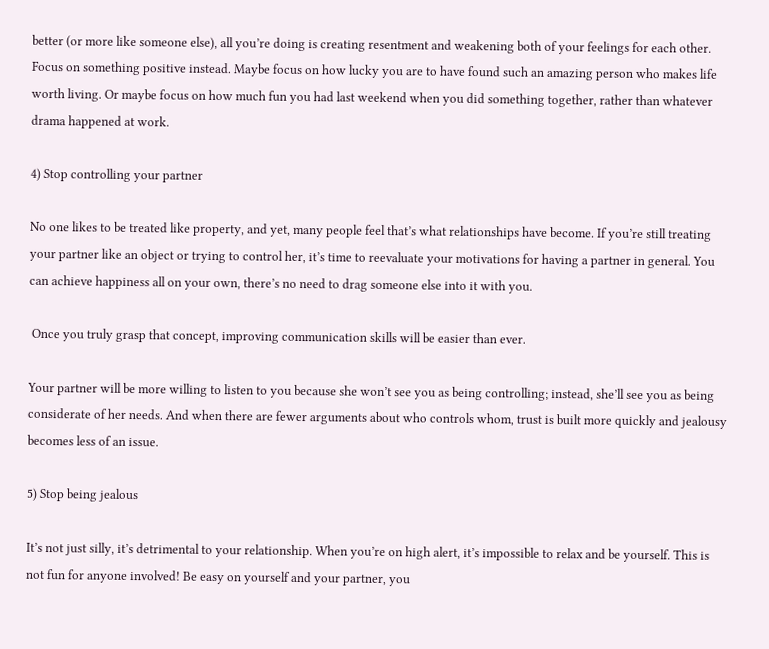better (or more like someone else), all you’re doing is creating resentment and weakening both of your feelings for each other. Focus on something positive instead. Maybe focus on how lucky you are to have found such an amazing person who makes life worth living. Or maybe focus on how much fun you had last weekend when you did something together, rather than whatever drama happened at work.

4) Stop controlling your partner

No one likes to be treated like property, and yet, many people feel that’s what relationships have become. If you’re still treating your partner like an object or trying to control her, it’s time to reevaluate your motivations for having a partner in general. You can achieve happiness all on your own, there’s no need to drag someone else into it with you.

 Once you truly grasp that concept, improving communication skills will be easier than ever.

Your partner will be more willing to listen to you because she won’t see you as being controlling; instead, she’ll see you as being considerate of her needs. And when there are fewer arguments about who controls whom, trust is built more quickly and jealousy becomes less of an issue.

5) Stop being jealous

It’s not just silly, it’s detrimental to your relationship. When you’re on high alert, it’s impossible to relax and be yourself. This is not fun for anyone involved! Be easy on yourself and your partner, you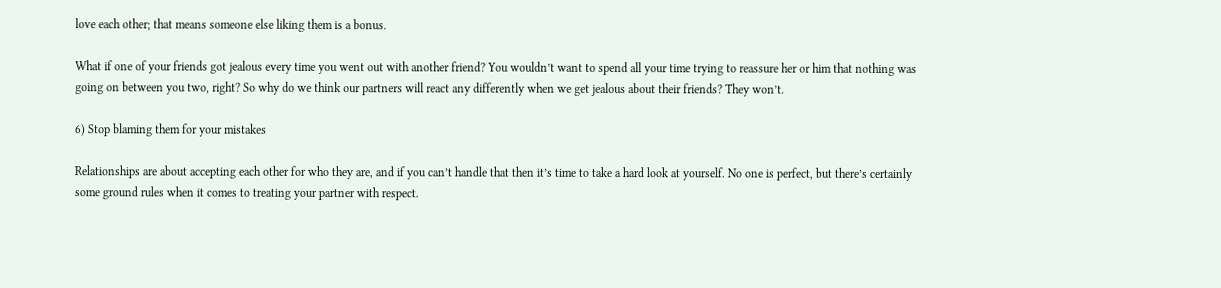love each other; that means someone else liking them is a bonus.

What if one of your friends got jealous every time you went out with another friend? You wouldn’t want to spend all your time trying to reassure her or him that nothing was going on between you two, right? So why do we think our partners will react any differently when we get jealous about their friends? They won’t.

6) Stop blaming them for your mistakes

Relationships are about accepting each other for who they are, and if you can’t handle that then it’s time to take a hard look at yourself. No one is perfect, but there’s certainly some ground rules when it comes to treating your partner with respect.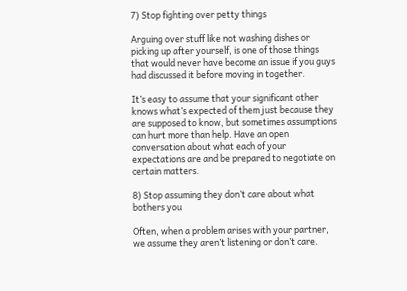7) Stop fighting over petty things

Arguing over stuff like not washing dishes or picking up after yourself, is one of those things that would never have become an issue if you guys had discussed it before moving in together.

It’s easy to assume that your significant other knows what’s expected of them just because they are supposed to know, but sometimes assumptions can hurt more than help. Have an open conversation about what each of your expectations are and be prepared to negotiate on certain matters.

8) Stop assuming they don’t care about what bothers you

Often, when a problem arises with your partner, we assume they aren’t listening or don’t care.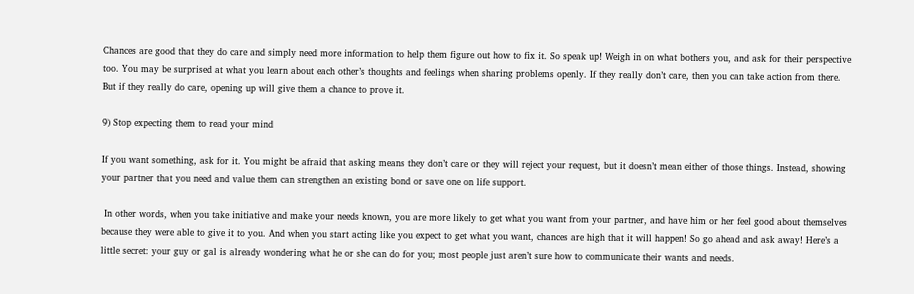Chances are good that they do care and simply need more information to help them figure out how to fix it. So speak up! Weigh in on what bothers you, and ask for their perspective too. You may be surprised at what you learn about each other’s thoughts and feelings when sharing problems openly. If they really don’t care, then you can take action from there. But if they really do care, opening up will give them a chance to prove it.

9) Stop expecting them to read your mind

If you want something, ask for it. You might be afraid that asking means they don’t care or they will reject your request, but it doesn’t mean either of those things. Instead, showing your partner that you need and value them can strengthen an existing bond or save one on life support.

 In other words, when you take initiative and make your needs known, you are more likely to get what you want from your partner, and have him or her feel good about themselves because they were able to give it to you. And when you start acting like you expect to get what you want, chances are high that it will happen! So go ahead and ask away! Here’s a little secret: your guy or gal is already wondering what he or she can do for you; most people just aren’t sure how to communicate their wants and needs.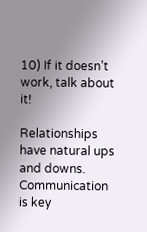10) If it doesn’t work, talk about it!

Relationships have natural ups and downs. Communication is key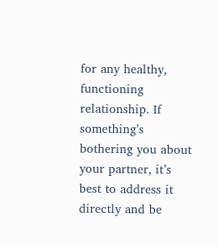for any healthy, functioning relationship. If something’s bothering you about your partner, it’s best to address it directly and be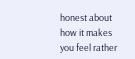honest about how it makes you feel rather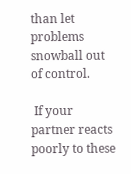than let problems snowball out of control.

 If your partner reacts poorly to these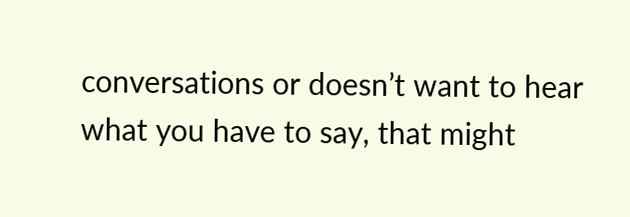conversations or doesn’t want to hear what you have to say, that might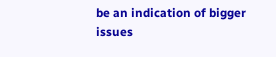be an indication of bigger issues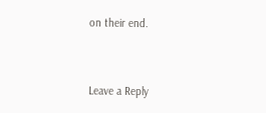on their end.


Leave a Reply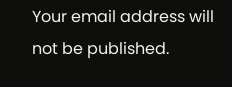Your email address will not be published.